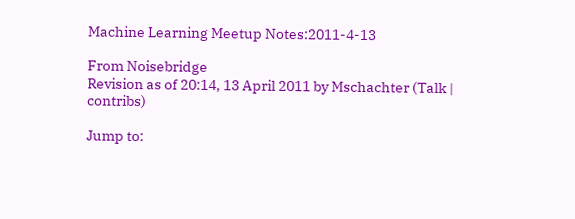Machine Learning Meetup Notes:2011-4-13

From Noisebridge
Revision as of 20:14, 13 April 2011 by Mschachter (Talk | contribs)

Jump to: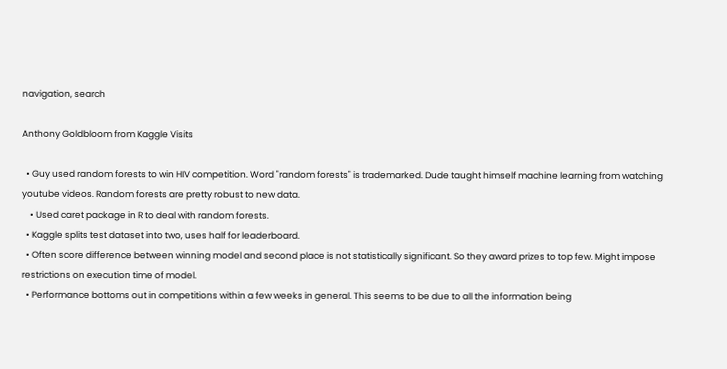navigation, search

Anthony Goldbloom from Kaggle Visits

  • Guy used random forests to win HIV competition. Word "random forests" is trademarked. Dude taught himself machine learning from watching youtube videos. Random forests are pretty robust to new data.
    • Used caret package in R to deal with random forests.
  • Kaggle splits test dataset into two, uses half for leaderboard.
  • Often score difference between winning model and second place is not statistically significant. So they award prizes to top few. Might impose restrictions on execution time of model.
  • Performance bottoms out in competitions within a few weeks in general. This seems to be due to all the information being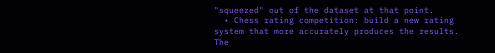"squeezed" out of the dataset at that point.
  • Chess rating competition: build a new rating system that more accurately produces the results. The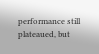performance still plateaued, but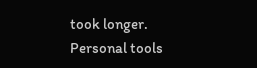took longer.
Personal tools